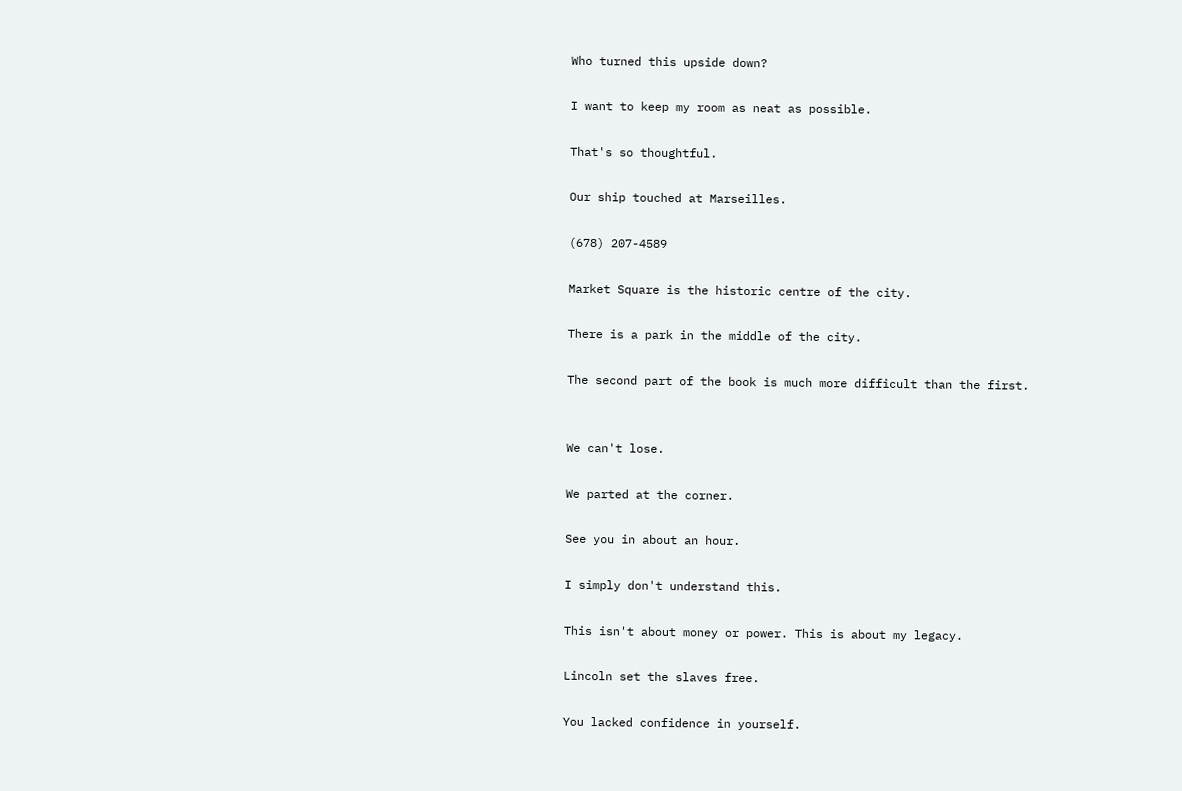Who turned this upside down?

I want to keep my room as neat as possible.

That's so thoughtful.

Our ship touched at Marseilles.

(678) 207-4589

Market Square is the historic centre of the city.

There is a park in the middle of the city.

The second part of the book is much more difficult than the first.


We can't lose.

We parted at the corner.

See you in about an hour.

I simply don't understand this.

This isn't about money or power. This is about my legacy.

Lincoln set the slaves free.

You lacked confidence in yourself.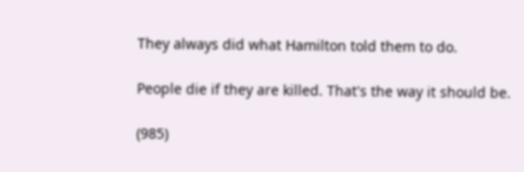They always did what Hamilton told them to do.

People die if they are killed. That's the way it should be.

(985)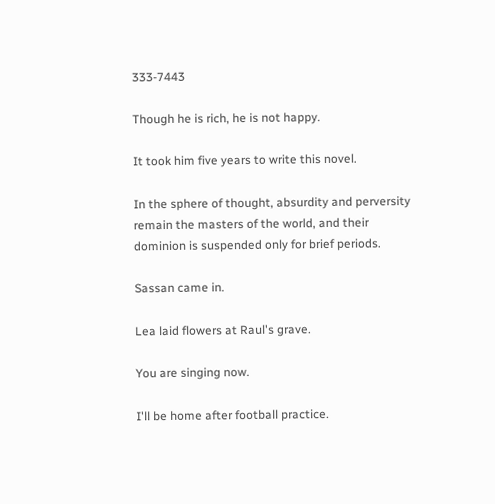333-7443

Though he is rich, he is not happy.

It took him five years to write this novel.

In the sphere of thought, absurdity and perversity remain the masters of the world, and their dominion is suspended only for brief periods.

Sassan came in.

Lea laid flowers at Raul's grave.

You are singing now.

I'll be home after football practice.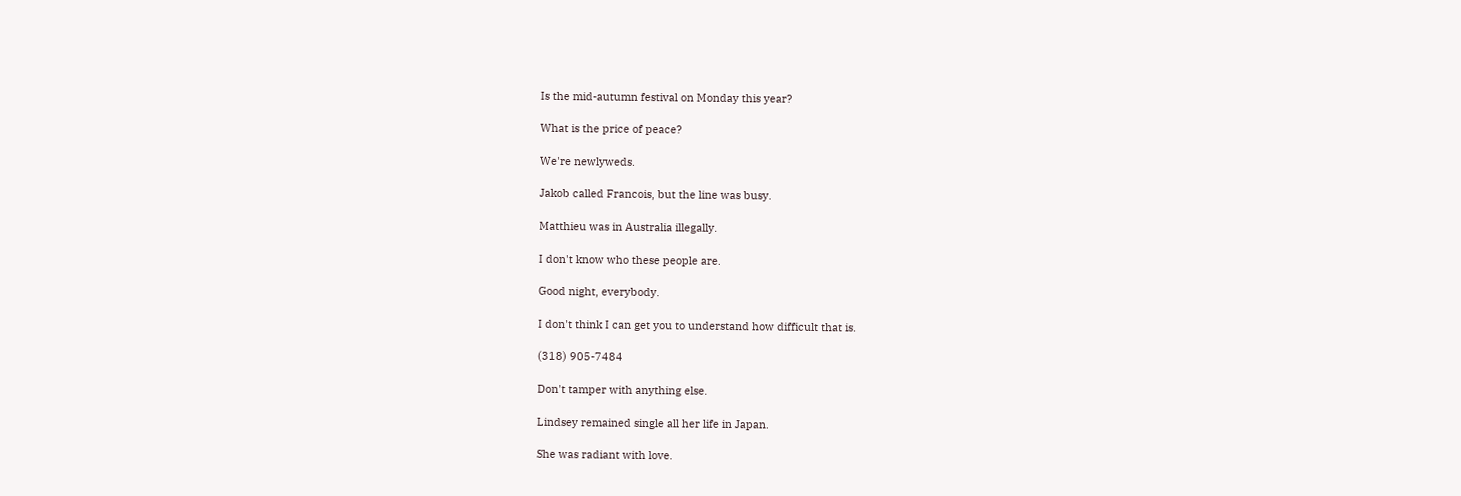Is the mid-autumn festival on Monday this year?

What is the price of peace?

We're newlyweds.

Jakob called Francois, but the line was busy.

Matthieu was in Australia illegally.

I don't know who these people are.

Good night, everybody.

I don't think I can get you to understand how difficult that is.

(318) 905-7484

Don't tamper with anything else.

Lindsey remained single all her life in Japan.

She was radiant with love.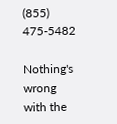(855) 475-5482

Nothing's wrong with the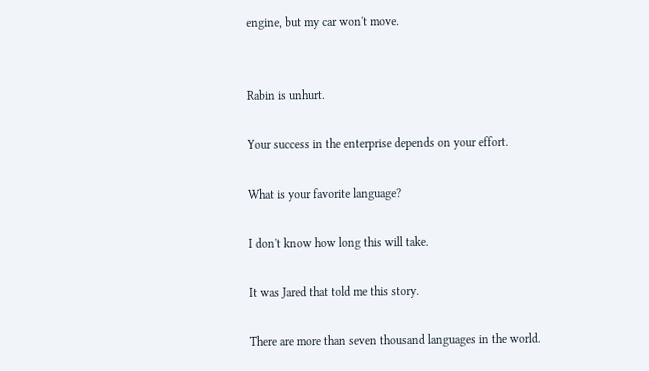engine, but my car won't move.


Rabin is unhurt.

Your success in the enterprise depends on your effort.

What is your favorite language?

I don't know how long this will take.

It was Jared that told me this story.

There are more than seven thousand languages in the world.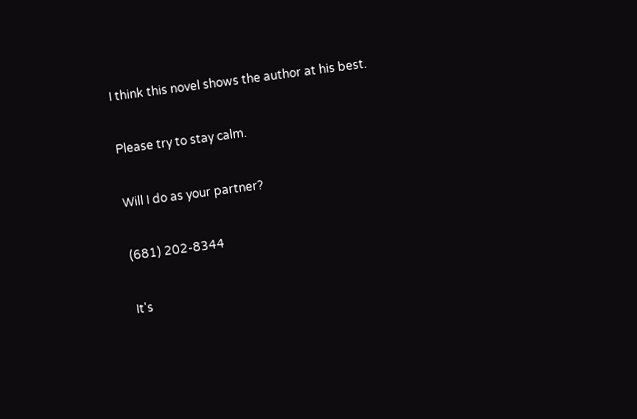I think this novel shows the author at his best.

Please try to stay calm.

Will I do as your partner?

(681) 202-8344

It's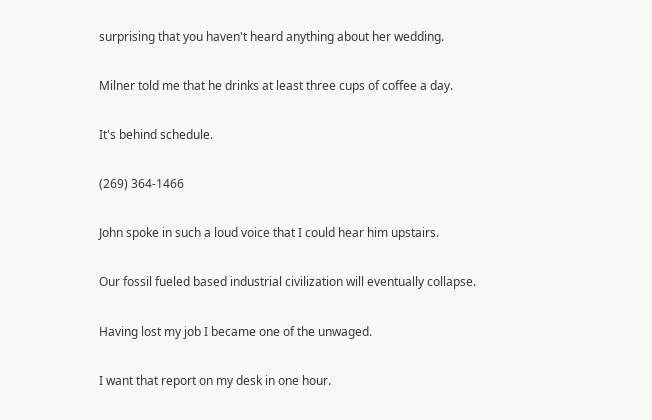surprising that you haven't heard anything about her wedding.

Milner told me that he drinks at least three cups of coffee a day.

It's behind schedule.

(269) 364-1466

John spoke in such a loud voice that I could hear him upstairs.

Our fossil fueled based industrial civilization will eventually collapse.

Having lost my job I became one of the unwaged.

I want that report on my desk in one hour.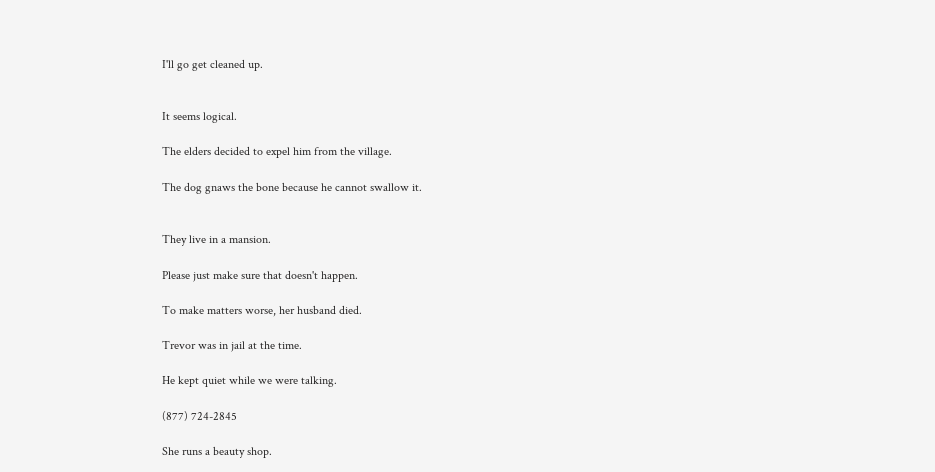I'll go get cleaned up.


It seems logical.

The elders decided to expel him from the village.

The dog gnaws the bone because he cannot swallow it.


They live in a mansion.

Please just make sure that doesn't happen.

To make matters worse, her husband died.

Trevor was in jail at the time.

He kept quiet while we were talking.

(877) 724-2845

She runs a beauty shop.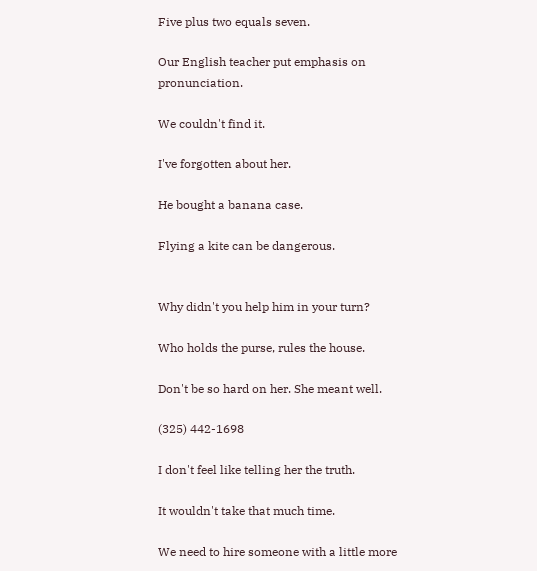Five plus two equals seven.

Our English teacher put emphasis on pronunciation.

We couldn't find it.

I've forgotten about her.

He bought a banana case.

Flying a kite can be dangerous.


Why didn't you help him in your turn?

Who holds the purse, rules the house.

Don't be so hard on her. She meant well.

(325) 442-1698

I don't feel like telling her the truth.

It wouldn't take that much time.

We need to hire someone with a little more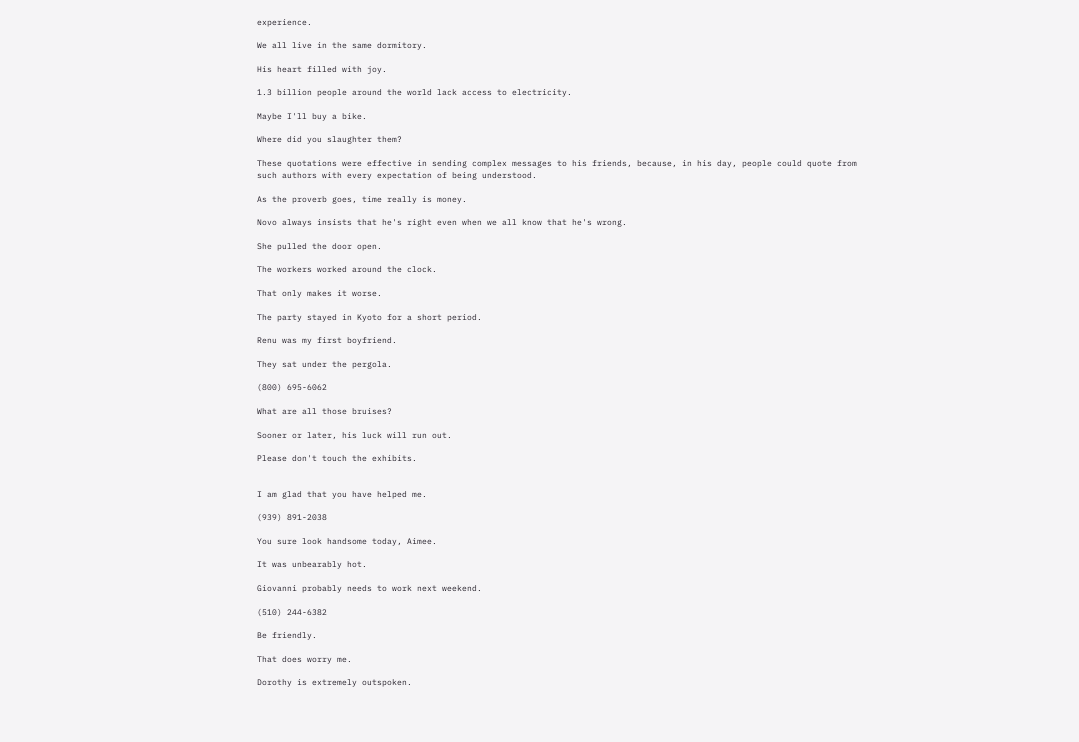experience.

We all live in the same dormitory.

His heart filled with joy.

1.3 billion people around the world lack access to electricity.

Maybe I'll buy a bike.

Where did you slaughter them?

These quotations were effective in sending complex messages to his friends, because, in his day, people could quote from such authors with every expectation of being understood.

As the proverb goes, time really is money.

Novo always insists that he's right even when we all know that he's wrong.

She pulled the door open.

The workers worked around the clock.

That only makes it worse.

The party stayed in Kyoto for a short period.

Renu was my first boyfriend.

They sat under the pergola.

(800) 695-6062

What are all those bruises?

Sooner or later, his luck will run out.

Please don't touch the exhibits.


I am glad that you have helped me.

(939) 891-2038

You sure look handsome today, Aimee.

It was unbearably hot.

Giovanni probably needs to work next weekend.

(510) 244-6382

Be friendly.

That does worry me.

Dorothy is extremely outspoken.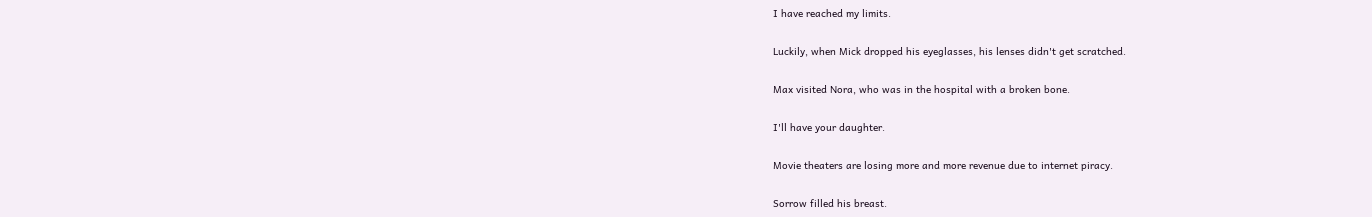I have reached my limits.

Luckily, when Mick dropped his eyeglasses, his lenses didn't get scratched.

Max visited Nora, who was in the hospital with a broken bone.

I'll have your daughter.

Movie theaters are losing more and more revenue due to internet piracy.

Sorrow filled his breast.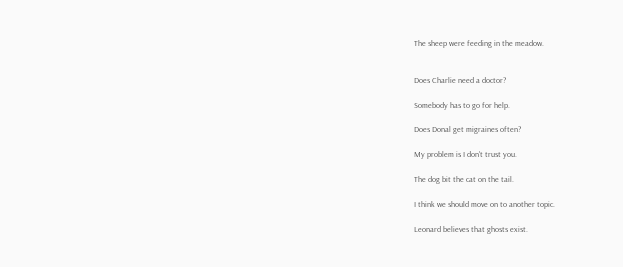The sheep were feeding in the meadow.


Does Charlie need a doctor?

Somebody has to go for help.

Does Donal get migraines often?

My problem is I don't trust you.

The dog bit the cat on the tail.

I think we should move on to another topic.

Leonard believes that ghosts exist.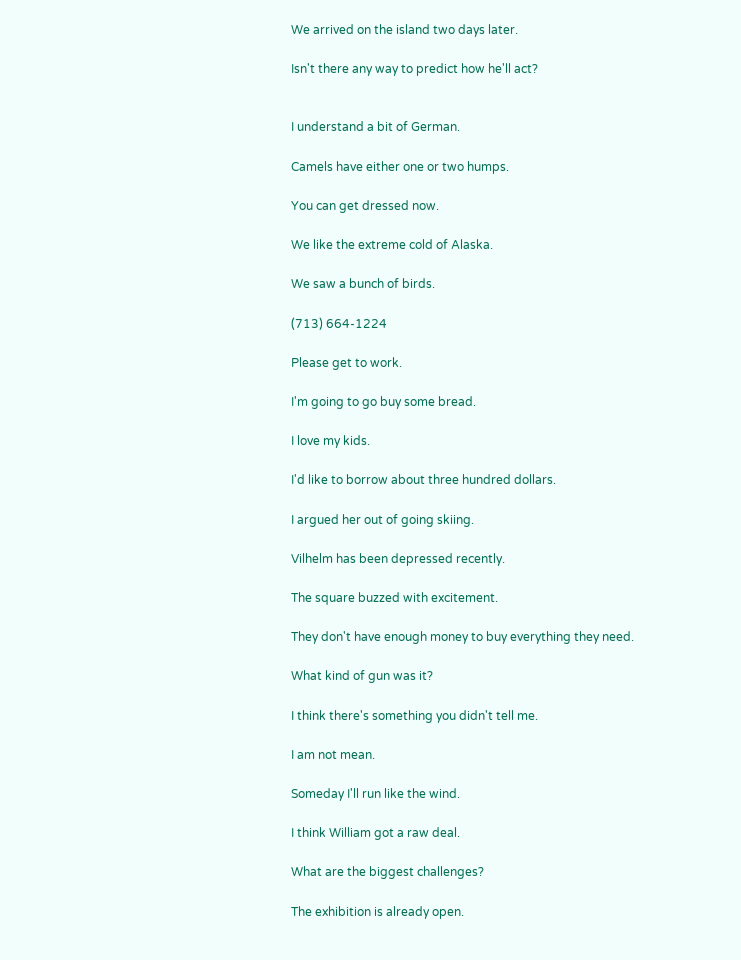We arrived on the island two days later.

Isn't there any way to predict how he'll act?


I understand a bit of German.

Camels have either one or two humps.

You can get dressed now.

We like the extreme cold of Alaska.

We saw a bunch of birds.

(713) 664-1224

Please get to work.

I'm going to go buy some bread.

I love my kids.

I'd like to borrow about three hundred dollars.

I argued her out of going skiing.

Vilhelm has been depressed recently.

The square buzzed with excitement.

They don't have enough money to buy everything they need.

What kind of gun was it?

I think there's something you didn't tell me.

I am not mean.

Someday I'll run like the wind.

I think William got a raw deal.

What are the biggest challenges?

The exhibition is already open.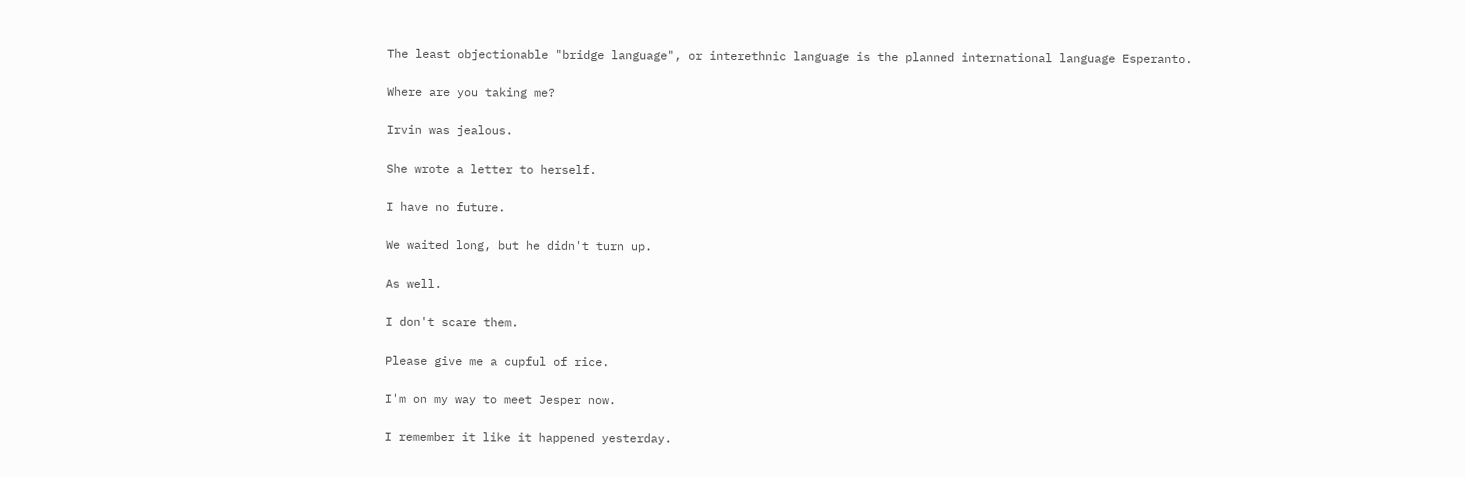The least objectionable "bridge language", or interethnic language is the planned international language Esperanto.

Where are you taking me?

Irvin was jealous.

She wrote a letter to herself.

I have no future.

We waited long, but he didn't turn up.

As well.

I don't scare them.

Please give me a cupful of rice.

I'm on my way to meet Jesper now.

I remember it like it happened yesterday.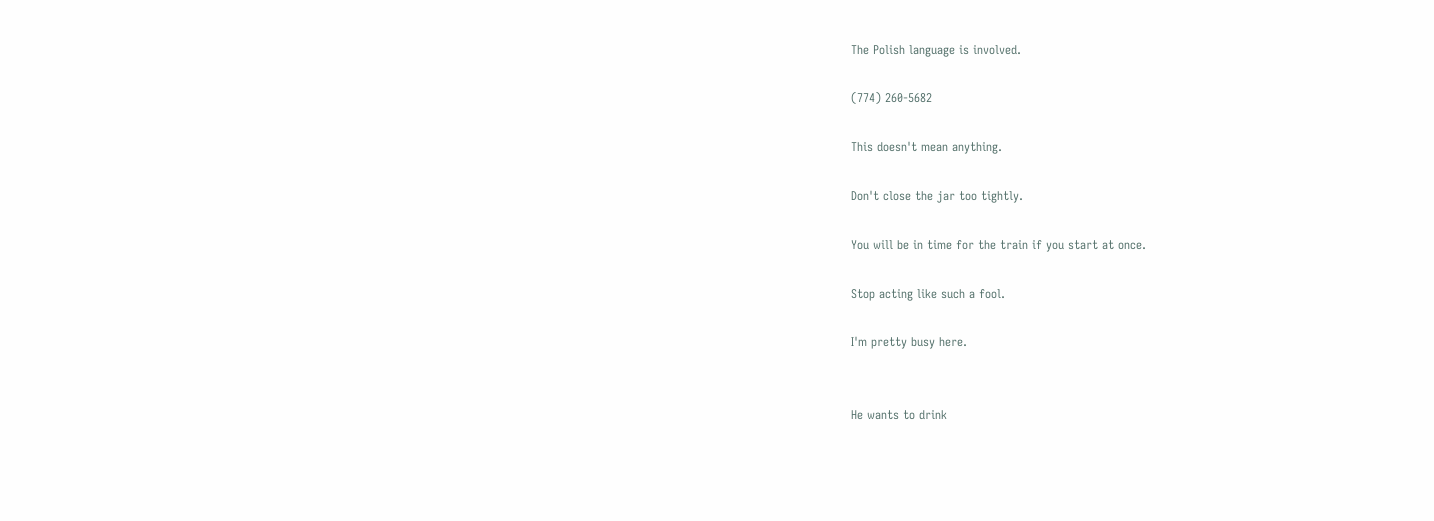The Polish language is involved.

(774) 260-5682

This doesn't mean anything.

Don't close the jar too tightly.

You will be in time for the train if you start at once.

Stop acting like such a fool.

I'm pretty busy here.


He wants to drink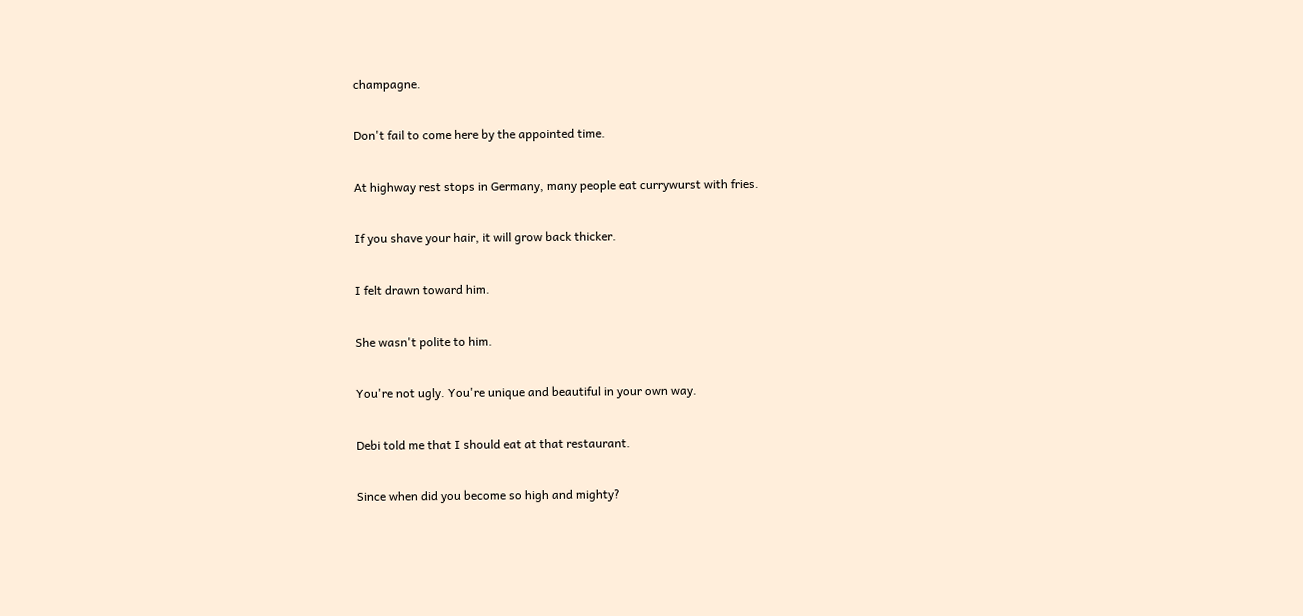champagne.

Don't fail to come here by the appointed time.

At highway rest stops in Germany, many people eat currywurst with fries.

If you shave your hair, it will grow back thicker.

I felt drawn toward him.

She wasn't polite to him.

You're not ugly. You're unique and beautiful in your own way.

Debi told me that I should eat at that restaurant.

Since when did you become so high and mighty?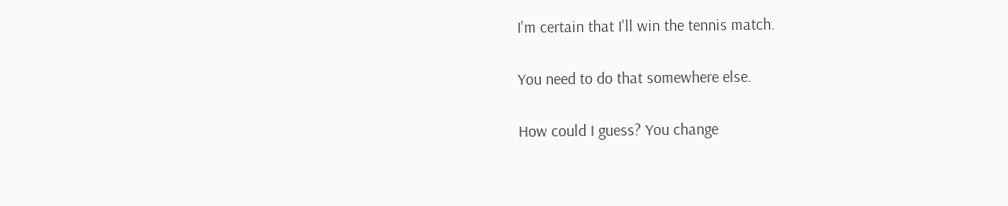I'm certain that I'll win the tennis match.

You need to do that somewhere else.

How could I guess? You change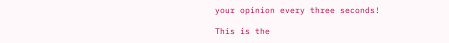your opinion every three seconds!

This is the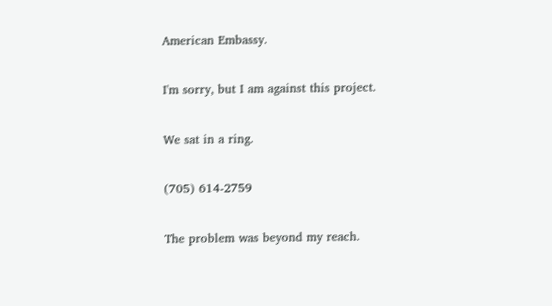American Embassy.

I'm sorry, but I am against this project.

We sat in a ring.

(705) 614-2759

The problem was beyond my reach.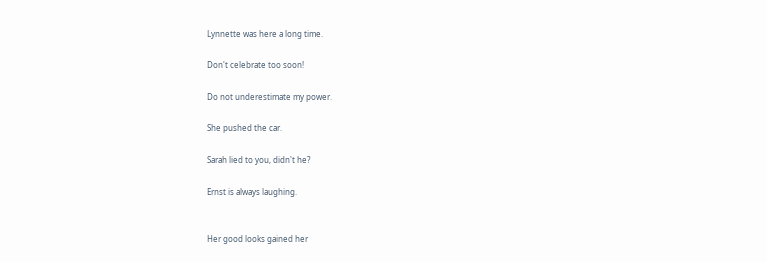Lynnette was here a long time.

Don't celebrate too soon!

Do not underestimate my power.

She pushed the car.

Sarah lied to you, didn't he?

Ernst is always laughing.


Her good looks gained her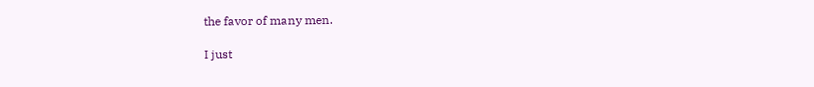the favor of many men.

I just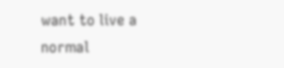want to live a normal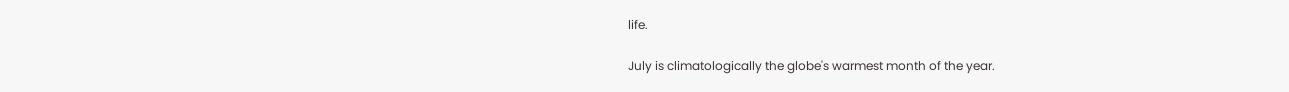life.

July is climatologically the globe's warmest month of the year.